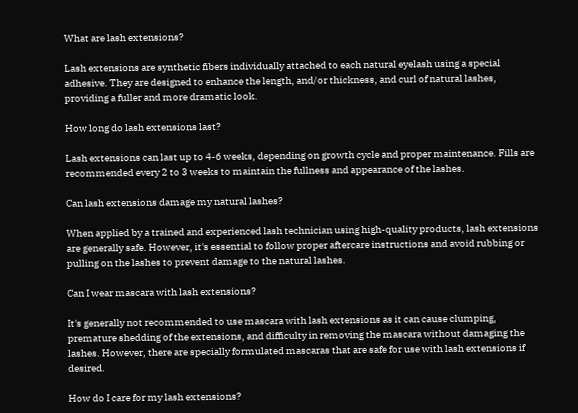What are lash extensions?

Lash extensions are synthetic fibers individually attached to each natural eyelash using a special adhesive. They are designed to enhance the length, and/or thickness, and curl of natural lashes, providing a fuller and more dramatic look.

How long do lash extensions last?

Lash extensions can last up to 4-6 weeks, depending on growth cycle and proper maintenance. Fills are recommended every 2 to 3 weeks to maintain the fullness and appearance of the lashes.

Can lash extensions damage my natural lashes?

When applied by a trained and experienced lash technician using high-quality products, lash extensions are generally safe. However, it's essential to follow proper aftercare instructions and avoid rubbing or pulling on the lashes to prevent damage to the natural lashes.

Can I wear mascara with lash extensions?

It's generally not recommended to use mascara with lash extensions as it can cause clumping, premature shedding of the extensions, and difficulty in removing the mascara without damaging the lashes. However, there are specially formulated mascaras that are safe for use with lash extensions if desired.

How do I care for my lash extensions?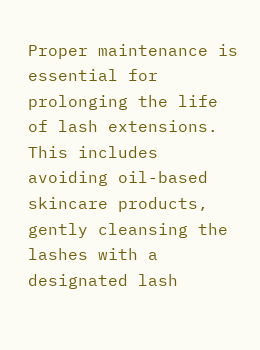Proper maintenance is essential for prolonging the life of lash extensions. This includes avoiding oil-based skincare products, gently cleansing the lashes with a designated lash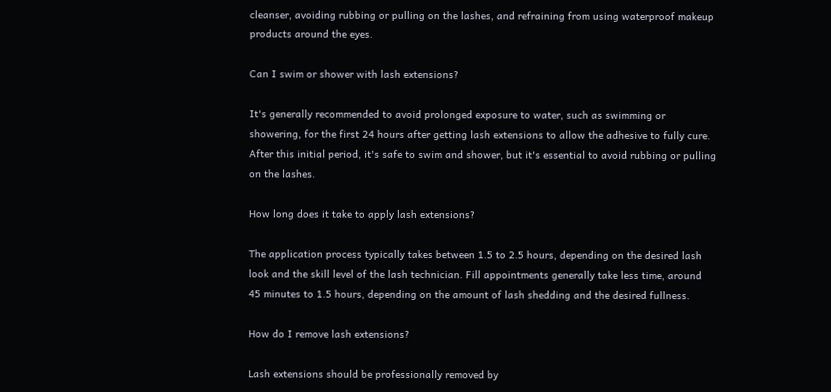cleanser, avoiding rubbing or pulling on the lashes, and refraining from using waterproof makeup products around the eyes.

Can I swim or shower with lash extensions?

It's generally recommended to avoid prolonged exposure to water, such as swimming or showering, for the first 24 hours after getting lash extensions to allow the adhesive to fully cure. After this initial period, it's safe to swim and shower, but it's essential to avoid rubbing or pulling on the lashes.

How long does it take to apply lash extensions?

The application process typically takes between 1.5 to 2.5 hours, depending on the desired lash look and the skill level of the lash technician. Fill appointments generally take less time, around 45 minutes to 1.5 hours, depending on the amount of lash shedding and the desired fullness.

How do I remove lash extensions?

Lash extensions should be professionally removed by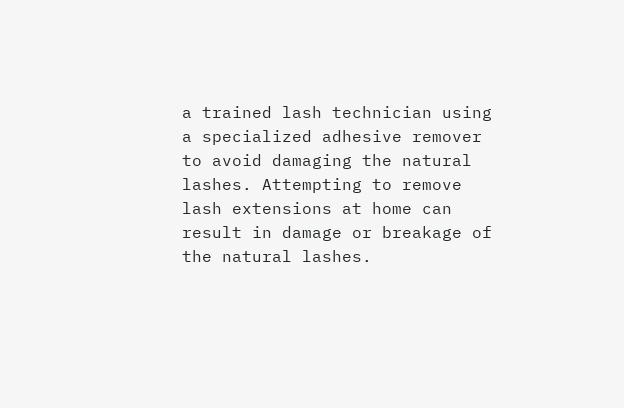a trained lash technician using a specialized adhesive remover to avoid damaging the natural lashes. Attempting to remove lash extensions at home can result in damage or breakage of the natural lashes.